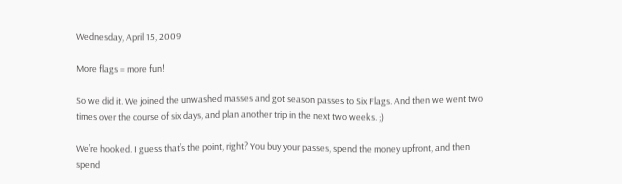Wednesday, April 15, 2009

More flags = more fun!

So we did it. We joined the unwashed masses and got season passes to Six Flags. And then we went two times over the course of six days, and plan another trip in the next two weeks. ;)

We’re hooked. I guess that’s the point, right? You buy your passes, spend the money upfront, and then spend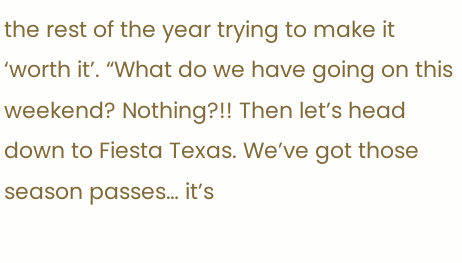the rest of the year trying to make it ‘worth it’. “What do we have going on this weekend? Nothing?!! Then let’s head down to Fiesta Texas. We’ve got those season passes… it’s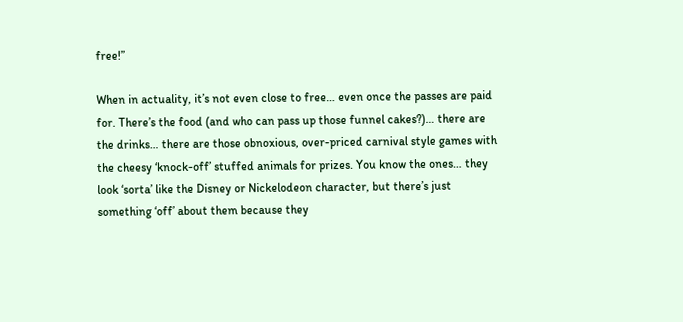free!”

When in actuality, it’s not even close to free… even once the passes are paid for. There’s the food (and who can pass up those funnel cakes?)… there are the drinks… there are those obnoxious, over-priced carnival style games with the cheesy ‘knock-off’ stuffed animals for prizes. You know the ones… they look ‘sorta’ like the Disney or Nickelodeon character, but there’s just something ‘off’ about them because they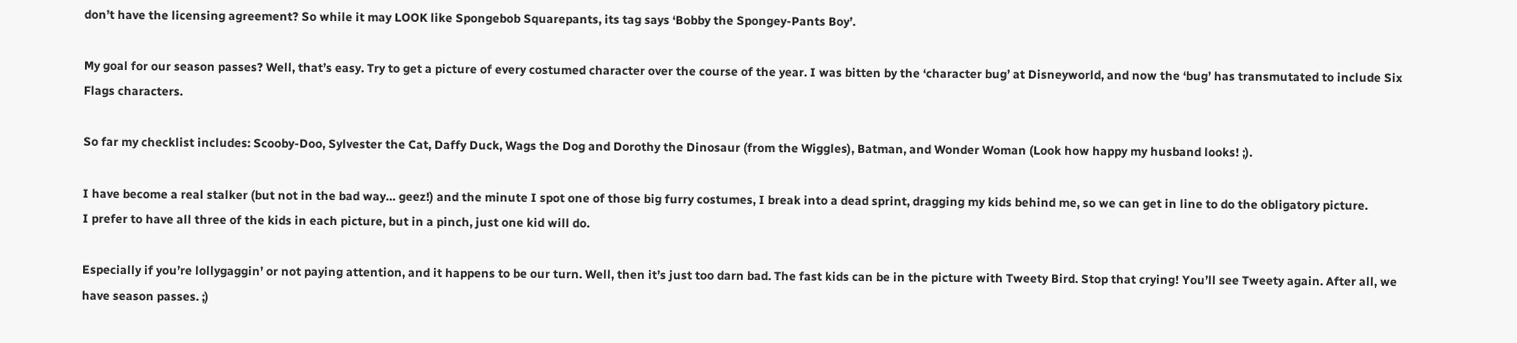don’t have the licensing agreement? So while it may LOOK like Spongebob Squarepants, its tag says ‘Bobby the Spongey-Pants Boy’.

My goal for our season passes? Well, that’s easy. Try to get a picture of every costumed character over the course of the year. I was bitten by the ‘character bug’ at Disneyworld, and now the ‘bug’ has transmutated to include Six Flags characters.

So far my checklist includes: Scooby-Doo, Sylvester the Cat, Daffy Duck, Wags the Dog and Dorothy the Dinosaur (from the Wiggles), Batman, and Wonder Woman (Look how happy my husband looks! ;).

I have become a real stalker (but not in the bad way… geez!) and the minute I spot one of those big furry costumes, I break into a dead sprint, dragging my kids behind me, so we can get in line to do the obligatory picture.
I prefer to have all three of the kids in each picture, but in a pinch, just one kid will do.

Especially if you’re lollygaggin’ or not paying attention, and it happens to be our turn. Well, then it’s just too darn bad. The fast kids can be in the picture with Tweety Bird. Stop that crying! You’ll see Tweety again. After all, we have season passes. ;)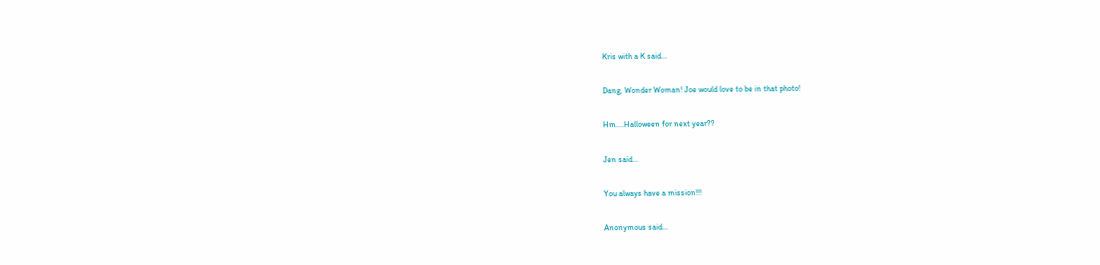Kris with a K said...

Dang, Wonder Woman! Joe would love to be in that photo!

Hm....Halloween for next year??

Jen said...

You always have a mission!!!

Anonymous said...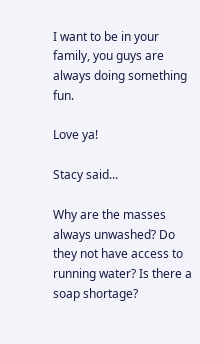I want to be in your family, you guys are always doing something fun.

Love ya!

Stacy said...

Why are the masses always unwashed? Do they not have access to running water? Is there a soap shortage?